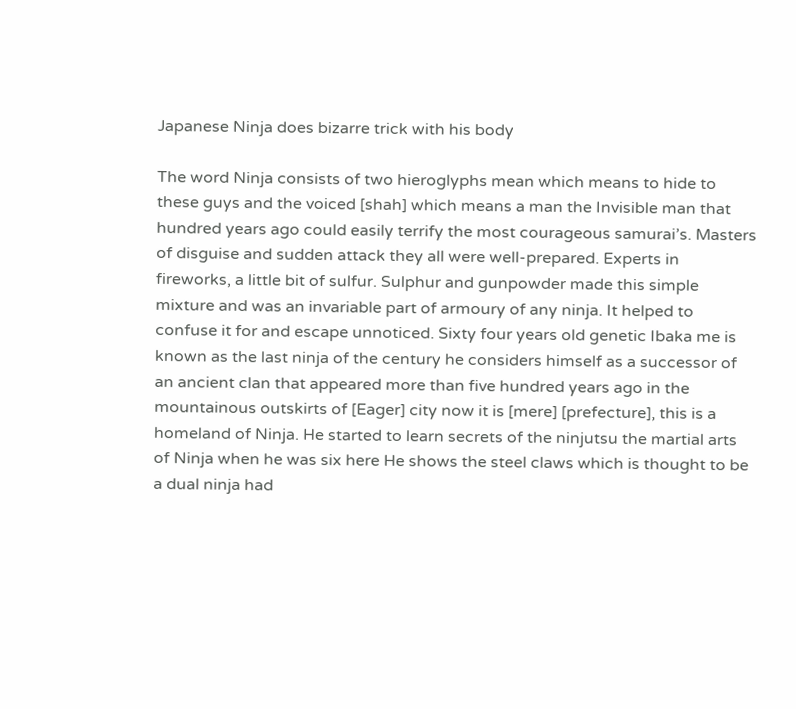Japanese Ninja does bizarre trick with his body

The word Ninja consists of two hieroglyphs mean which means to hide to these guys and the voiced [shah] which means a man the Invisible man that hundred years ago could easily terrify the most courageous samurai’s. Masters of disguise and sudden attack they all were well-prepared. Experts in fireworks, a little bit of sulfur. Sulphur and gunpowder made this simple mixture and was an invariable part of armoury of any ninja. It helped to confuse it for and escape unnoticed. Sixty four years old genetic Ibaka me is known as the last ninja of the century he considers himself as a successor of an ancient clan that appeared more than five hundred years ago in the mountainous outskirts of [Eager] city now it is [mere] [prefecture], this is a homeland of Ninja. He started to learn secrets of the ninjutsu the martial arts of Ninja when he was six here He shows the steel claws which is thought to be a dual ninja had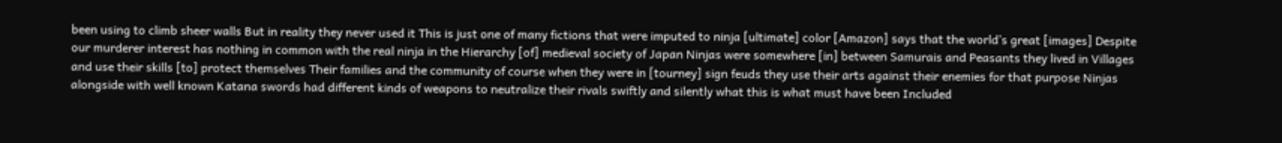been using to climb sheer walls But in reality they never used it This is just one of many fictions that were imputed to ninja [ultimate] color [Amazon] says that the world’s great [images] Despite our murderer interest has nothing in common with the real ninja in the Hierarchy [of] medieval society of Japan Ninjas were somewhere [in] between Samurais and Peasants they lived in Villages and use their skills [to] protect themselves Their families and the community of course when they were in [tourney] sign feuds they use their arts against their enemies for that purpose Ninjas alongside with well known Katana swords had different kinds of weapons to neutralize their rivals swiftly and silently what this is what must have been Included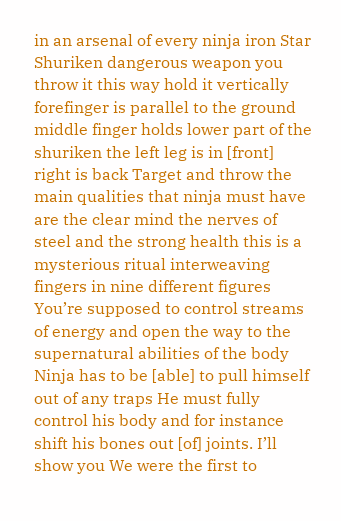in an arsenal of every ninja iron Star Shuriken dangerous weapon you throw it this way hold it vertically forefinger is parallel to the ground middle finger holds lower part of the shuriken the left leg is in [front] right is back Target and throw the main qualities that ninja must have are the clear mind the nerves of steel and the strong health this is a mysterious ritual interweaving fingers in nine different figures You’re supposed to control streams of energy and open the way to the supernatural abilities of the body Ninja has to be [able] to pull himself out of any traps He must fully control his body and for instance shift his bones out [of] joints. I’ll show you We were the first to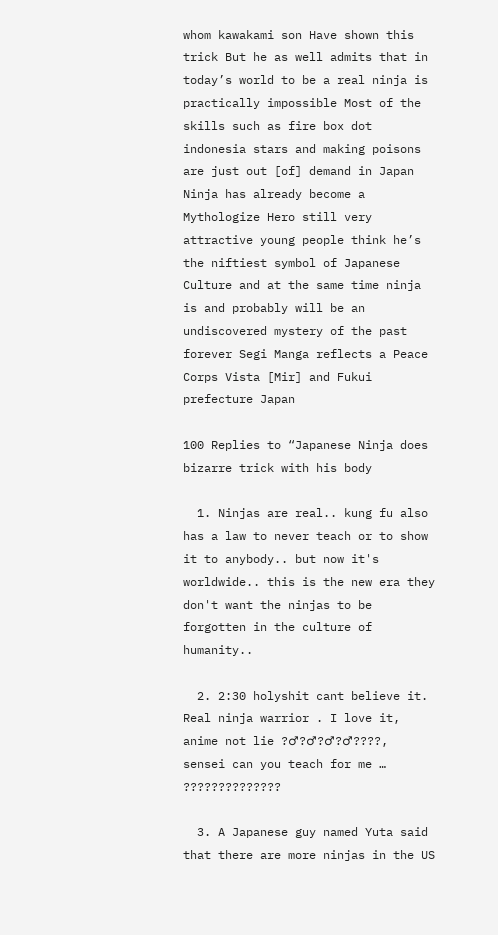whom kawakami son Have shown this trick But he as well admits that in today’s world to be a real ninja is practically impossible Most of the skills such as fire box dot indonesia stars and making poisons are just out [of] demand in Japan Ninja has already become a Mythologize Hero still very attractive young people think he’s the niftiest symbol of Japanese Culture and at the same time ninja is and probably will be an undiscovered mystery of the past forever Segi Manga reflects a Peace Corps Vista [Mir] and Fukui prefecture Japan

100 Replies to “Japanese Ninja does bizarre trick with his body

  1. Ninjas are real.. kung fu also has a law to never teach or to show it to anybody.. but now it's worldwide.. this is the new era they don't want the ninjas to be forgotten in the culture of humanity..

  2. 2:30 holyshit cant believe it. Real ninja warrior . I love it, anime not lie ?♂?♂?♂?♂????, sensei can you teach for me … ??????????????

  3. A Japanese guy named Yuta said that there are more ninjas in the US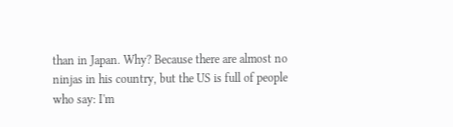than in Japan. Why? Because there are almost no ninjas in his country, but the US is full of people who say: I'm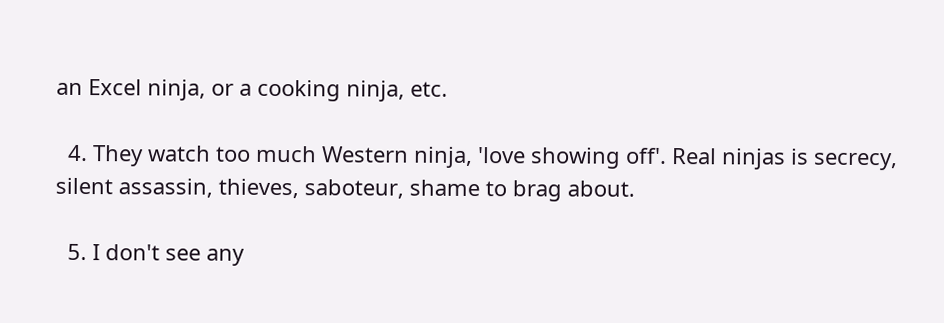an Excel ninja, or a cooking ninja, etc.

  4. They watch too much Western ninja, 'love showing off'. Real ninjas is secrecy, silent assassin, thieves, saboteur, shame to brag about.

  5. I don't see any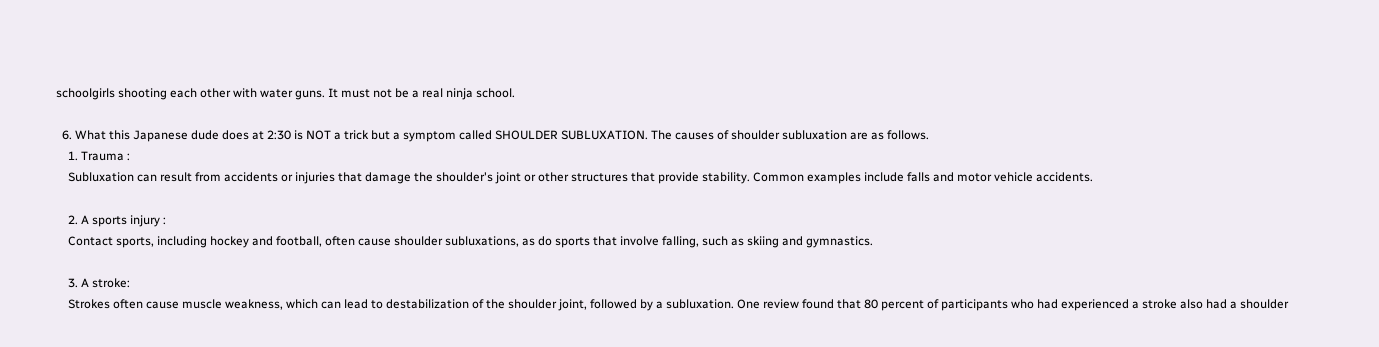schoolgirls shooting each other with water guns. It must not be a real ninja school.

  6. What this Japanese dude does at 2:30 is NOT a trick but a symptom called SHOULDER SUBLUXATION. The causes of shoulder subluxation are as follows.
    1. Trauma :
    Subluxation can result from accidents or injuries that damage the shoulder's joint or other structures that provide stability. Common examples include falls and motor vehicle accidents.

    2. A sports injury :
    Contact sports, including hockey and football, often cause shoulder subluxations, as do sports that involve falling, such as skiing and gymnastics.

    3. A stroke:
    Strokes often cause muscle weakness, which can lead to destabilization of the shoulder joint, followed by a subluxation. One review found that 80 percent of participants who had experienced a stroke also had a shoulder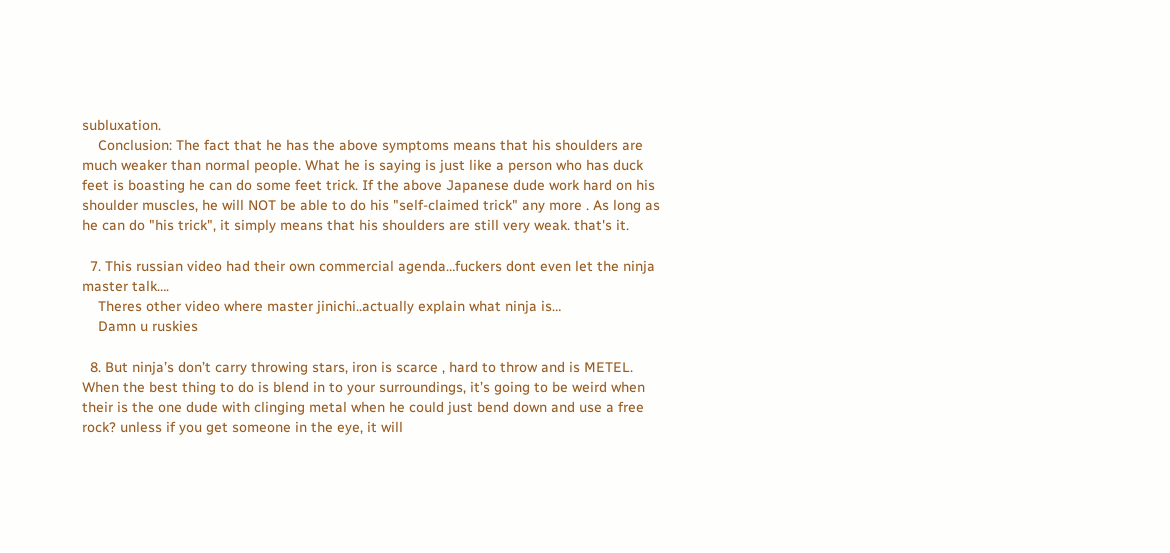subluxation.
    Conclusion: The fact that he has the above symptoms means that his shoulders are much weaker than normal people. What he is saying is just like a person who has duck feet is boasting he can do some feet trick. If the above Japanese dude work hard on his shoulder muscles, he will NOT be able to do his "self-claimed trick" any more . As long as he can do "his trick", it simply means that his shoulders are still very weak. that's it.

  7. This russian video had their own commercial agenda…fuckers dont even let the ninja master talk….
    Theres other video where master jinichi..actually explain what ninja is…
    Damn u ruskies

  8. But ninja’s don’t carry throwing stars, iron is scarce , hard to throw and is METEL. When the best thing to do is blend in to your surroundings, it’s going to be weird when their is the one dude with clinging metal when he could just bend down and use a free rock? unless if you get someone in the eye, it will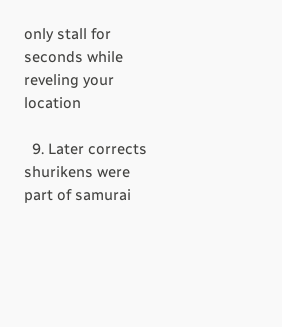only stall for seconds while reveling your location

  9. Later corrects shurikens were part of samurai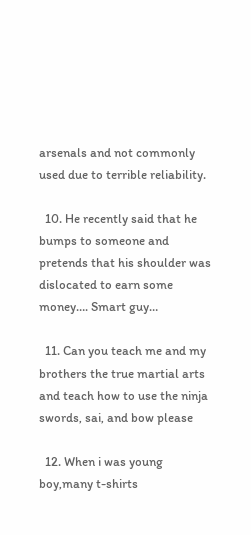arsenals and not commonly used due to terrible reliability.

  10. He recently said that he bumps to someone and pretends that his shoulder was dislocated to earn some money…. Smart guy…

  11. Can you teach me and my brothers the true martial arts and teach how to use the ninja swords, sai, and bow please

  12. When i was young boy,many t-shirts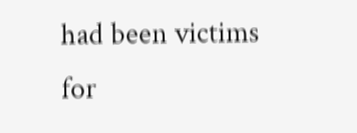had been victims for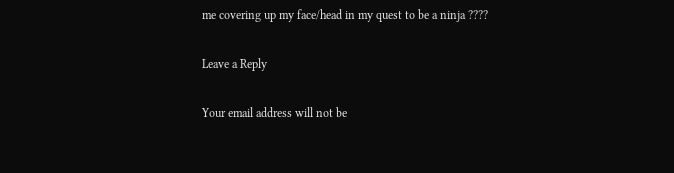me covering up my face/head in my quest to be a ninja ????

Leave a Reply

Your email address will not be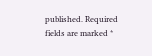published. Required fields are marked *